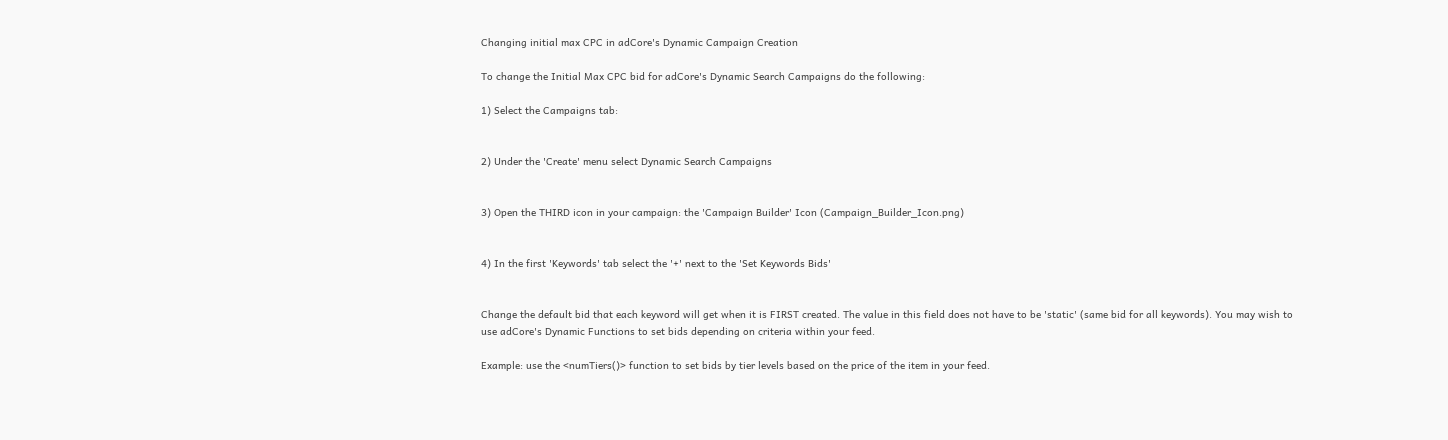Changing initial max CPC in adCore's Dynamic Campaign Creation

To change the Initial Max CPC bid for adCore's Dynamic Search Campaigns do the following:

1) Select the Campaigns tab:


2) Under the 'Create' menu select Dynamic Search Campaigns


3) Open the THIRD icon in your campaign: the 'Campaign Builder' Icon (Campaign_Builder_Icon.png)


4) In the first 'Keywords' tab select the '+' next to the 'Set Keywords Bids'


Change the default bid that each keyword will get when it is FIRST created. The value in this field does not have to be 'static' (same bid for all keywords). You may wish to use adCore's Dynamic Functions to set bids depending on criteria within your feed.

Example: use the <numTiers()> function to set bids by tier levels based on the price of the item in your feed.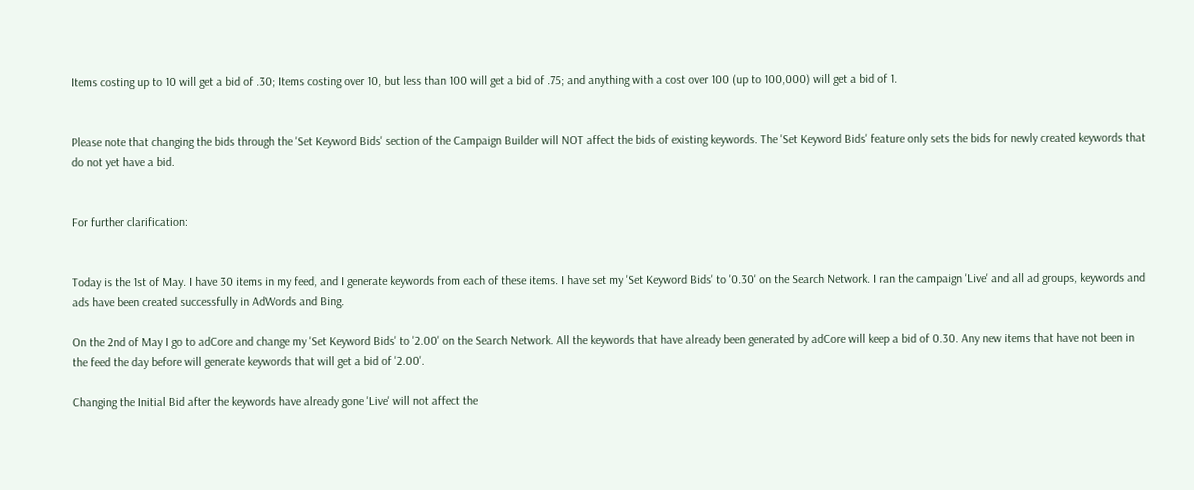Items costing up to 10 will get a bid of .30; Items costing over 10, but less than 100 will get a bid of .75; and anything with a cost over 100 (up to 100,000) will get a bid of 1.


Please note that changing the bids through the 'Set Keyword Bids' section of the Campaign Builder will NOT affect the bids of existing keywords. The 'Set Keyword Bids' feature only sets the bids for newly created keywords that do not yet have a bid.


For further clarification:


Today is the 1st of May. I have 30 items in my feed, and I generate keywords from each of these items. I have set my 'Set Keyword Bids' to '0.30' on the Search Network. I ran the campaign 'Live' and all ad groups, keywords and ads have been created successfully in AdWords and Bing.

On the 2nd of May I go to adCore and change my 'Set Keyword Bids' to '2.00' on the Search Network. All the keywords that have already been generated by adCore will keep a bid of 0.30. Any new items that have not been in the feed the day before will generate keywords that will get a bid of '2.00'.

Changing the Initial Bid after the keywords have already gone 'Live' will not affect the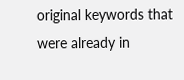original keywords that were already in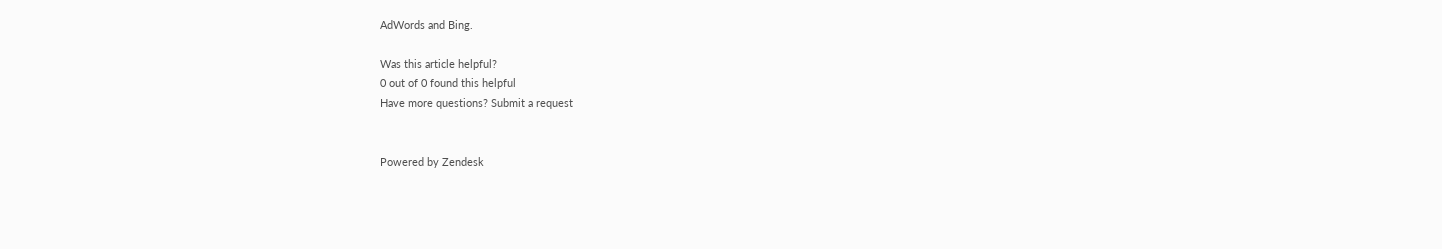AdWords and Bing.

Was this article helpful?
0 out of 0 found this helpful
Have more questions? Submit a request


Powered by Zendesk